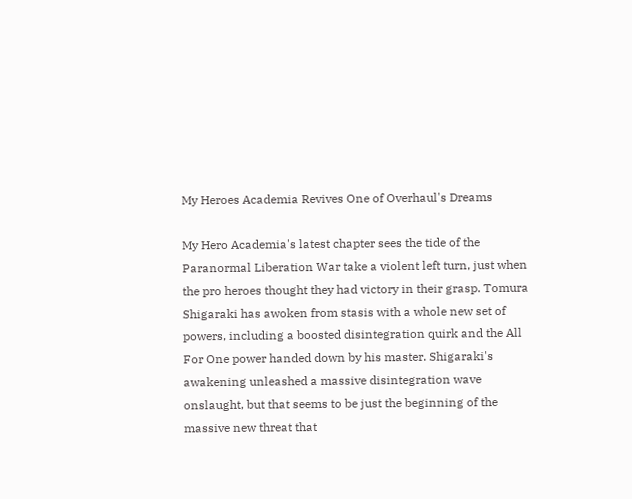My Heroes Academia Revives One of Overhaul's Dreams

My Hero Academia's latest chapter sees the tide of the Paranormal Liberation War take a violent left turn, just when the pro heroes thought they had victory in their grasp. Tomura Shigaraki has awoken from stasis with a whole new set of powers, including a boosted disintegration quirk and the All For One power handed down by his master. Shigaraki's awakening unleashed a massive disintegration wave onslaught, but that seems to be just the beginning of the massive new threat that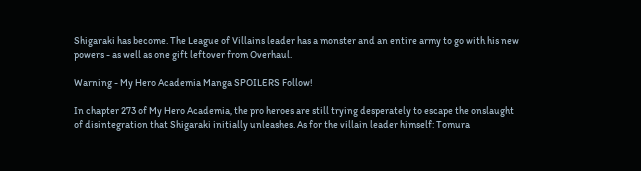Shigaraki has become. The League of Villains leader has a monster and an entire army to go with his new powers - as well as one gift leftover from Overhaul.

Warning - My Hero Academia Manga SPOILERS Follow!

In chapter 273 of My Hero Academia, the pro heroes are still trying desperately to escape the onslaught of disintegration that Shigaraki initially unleashes. As for the villain leader himself: Tomura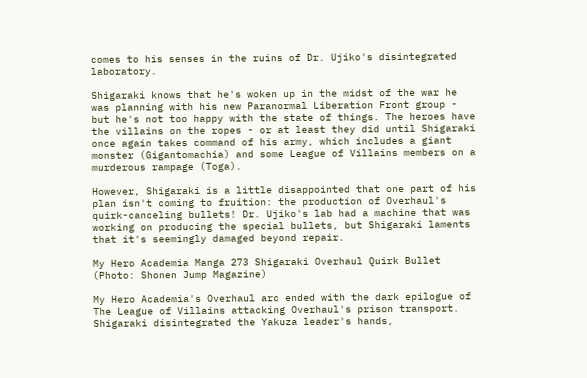comes to his senses in the ruins of Dr. Ujiko's disintegrated laboratory.

Shigaraki knows that he's woken up in the midst of the war he was planning with his new Paranormal Liberation Front group - but he's not too happy with the state of things. The heroes have the villains on the ropes - or at least they did until Shigaraki once again takes command of his army, which includes a giant monster (Gigantomachia) and some League of Villains members on a murderous rampage (Toga).

However, Shigaraki is a little disappointed that one part of his plan isn't coming to fruition: the production of Overhaul's quirk-canceling bullets! Dr. Ujiko's lab had a machine that was working on producing the special bullets, but Shigaraki laments that it's seemingly damaged beyond repair.

My Hero Academia Manga 273 Shigaraki Overhaul Quirk Bullet
(Photo: Shonen Jump Magazine)

My Hero Academia's Overhaul arc ended with the dark epilogue of The League of Villains attacking Overhaul's prison transport. Shigaraki disintegrated the Yakuza leader's hands,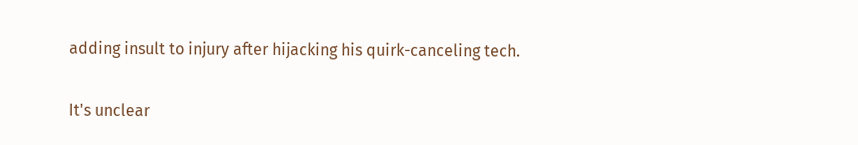adding insult to injury after hijacking his quirk-canceling tech.

It's unclear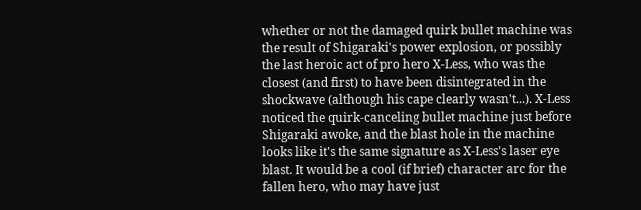whether or not the damaged quirk bullet machine was the result of Shigaraki's power explosion, or possibly the last heroic act of pro hero X-Less, who was the closest (and first) to have been disintegrated in the shockwave (although his cape clearly wasn't...). X-Less noticed the quirk-canceling bullet machine just before Shigaraki awoke, and the blast hole in the machine looks like it's the same signature as X-Less's laser eye blast. It would be a cool (if brief) character arc for the fallen hero, who may have just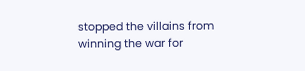stopped the villains from winning the war for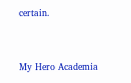certain.


My Hero Academia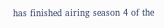has finished airing season 4 of the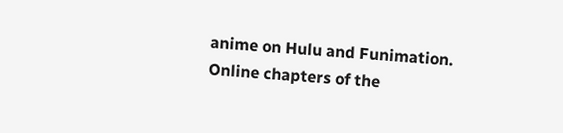anime on Hulu and Funimation. Online chapters of the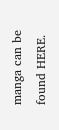manga can be found HERE.